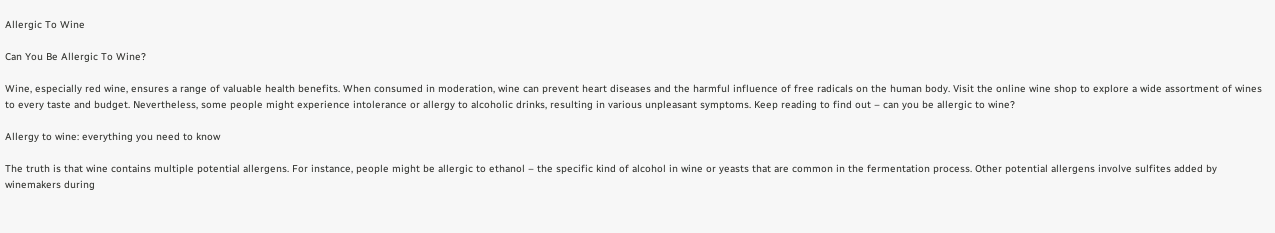Allergic To Wine

Can You Be Allergic To Wine?

Wine, especially red wine, ensures a range of valuable health benefits. When consumed in moderation, wine can prevent heart diseases and the harmful influence of free radicals on the human body. Visit the online wine shop to explore a wide assortment of wines to every taste and budget. Nevertheless, some people might experience intolerance or allergy to alcoholic drinks, resulting in various unpleasant symptoms. Keep reading to find out – can you be allergic to wine?

Allergy to wine: everything you need to know

The truth is that wine contains multiple potential allergens. For instance, people might be allergic to ethanol – the specific kind of alcohol in wine or yeasts that are common in the fermentation process. Other potential allergens involve sulfites added by winemakers during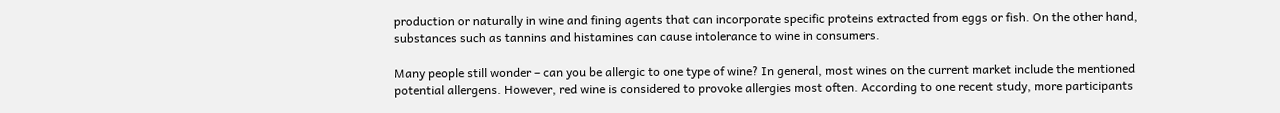production or naturally in wine and fining agents that can incorporate specific proteins extracted from eggs or fish. On the other hand, substances such as tannins and histamines can cause intolerance to wine in consumers.

Many people still wonder – can you be allergic to one type of wine? In general, most wines on the current market include the mentioned potential allergens. However, red wine is considered to provoke allergies most often. According to one recent study, more participants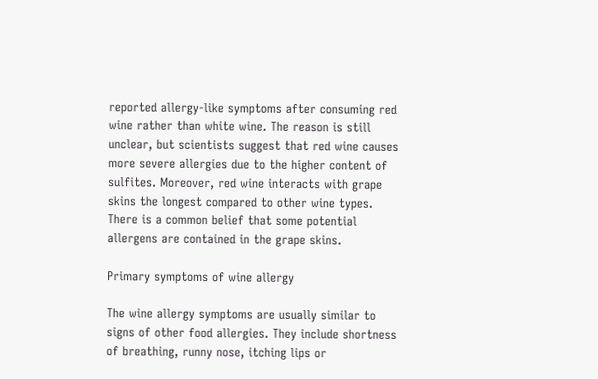reported allergy-like symptoms after consuming red wine rather than white wine. The reason is still unclear, but scientists suggest that red wine causes more severe allergies due to the higher content of sulfites. Moreover, red wine interacts with grape skins the longest compared to other wine types. There is a common belief that some potential allergens are contained in the grape skins.

Primary symptoms of wine allergy

The wine allergy symptoms are usually similar to signs of other food allergies. They include shortness of breathing, runny nose, itching lips or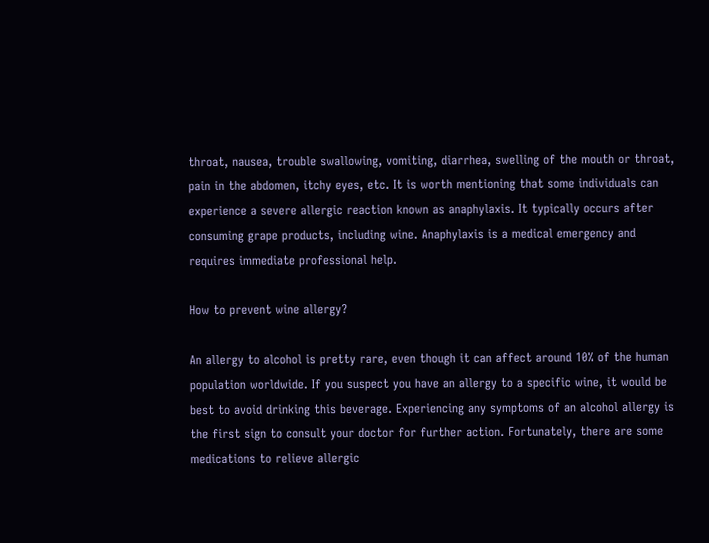throat, nausea, trouble swallowing, vomiting, diarrhea, swelling of the mouth or throat, pain in the abdomen, itchy eyes, etc. It is worth mentioning that some individuals can experience a severe allergic reaction known as anaphylaxis. It typically occurs after consuming grape products, including wine. Anaphylaxis is a medical emergency and requires immediate professional help.

How to prevent wine allergy?

An allergy to alcohol is pretty rare, even though it can affect around 10% of the human population worldwide. If you suspect you have an allergy to a specific wine, it would be best to avoid drinking this beverage. Experiencing any symptoms of an alcohol allergy is the first sign to consult your doctor for further action. Fortunately, there are some medications to relieve allergic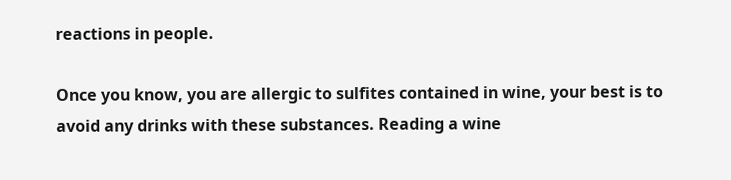reactions in people.

Once you know, you are allergic to sulfites contained in wine, your best is to avoid any drinks with these substances. Reading a wine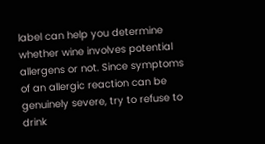label can help you determine whether wine involves potential allergens or not. Since symptoms of an allergic reaction can be genuinely severe, try to refuse to drink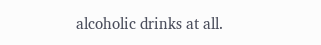alcoholic drinks at all.